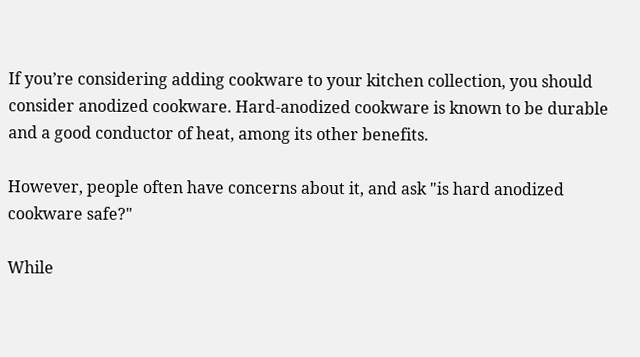If you’re considering adding cookware to your kitchen collection, you should consider anodized cookware. Hard-anodized cookware is known to be durable and a good conductor of heat, among its other benefits.

However, people often have concerns about it, and ask "is hard anodized cookware safe?"

While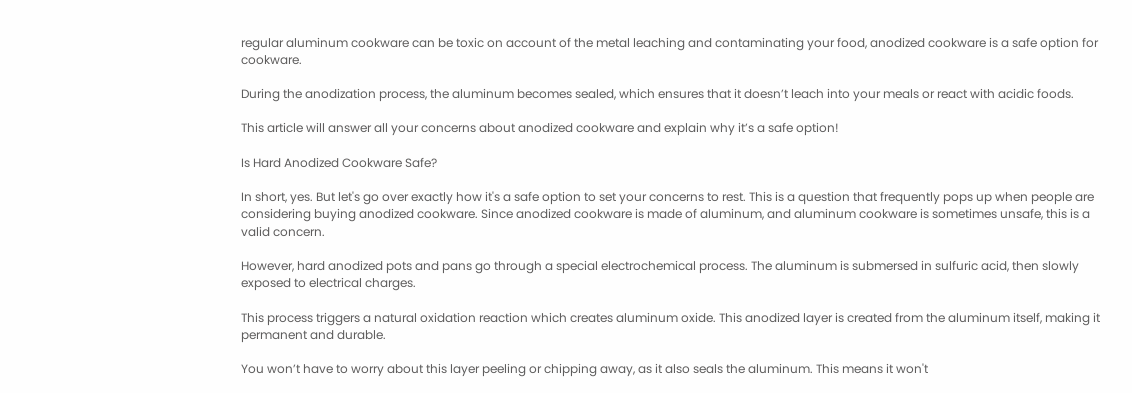regular aluminum cookware can be toxic on account of the metal leaching and contaminating your food, anodized cookware is a safe option for cookware.

During the anodization process, the aluminum becomes sealed, which ensures that it doesn’t leach into your meals or react with acidic foods.

This article will answer all your concerns about anodized cookware and explain why it’s a safe option!

Is Hard Anodized Cookware Safe?

In short, yes. But let's go over exactly how it's a safe option to set your concerns to rest. This is a question that frequently pops up when people are considering buying anodized cookware. Since anodized cookware is made of aluminum, and aluminum cookware is sometimes unsafe, this is a valid concern.

However, hard anodized pots and pans go through a special electrochemical process. The aluminum is submersed in sulfuric acid, then slowly exposed to electrical charges.

This process triggers a natural oxidation reaction which creates aluminum oxide. This anodized layer is created from the aluminum itself, making it permanent and durable.

You won’t have to worry about this layer peeling or chipping away, as it also seals the aluminum. This means it won't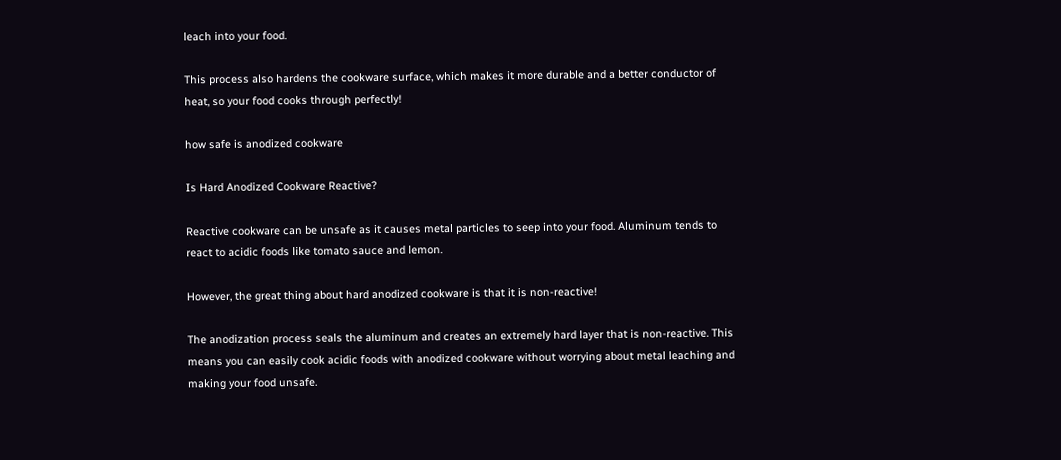leach into your food.

This process also hardens the cookware surface, which makes it more durable and a better conductor of heat, so your food cooks through perfectly!

how safe is anodized cookware

Is Hard Anodized Cookware Reactive?

Reactive cookware can be unsafe as it causes metal particles to seep into your food. Aluminum tends to react to acidic foods like tomato sauce and lemon.

However, the great thing about hard anodized cookware is that it is non-reactive!

The anodization process seals the aluminum and creates an extremely hard layer that is non-reactive. This means you can easily cook acidic foods with anodized cookware without worrying about metal leaching and making your food unsafe.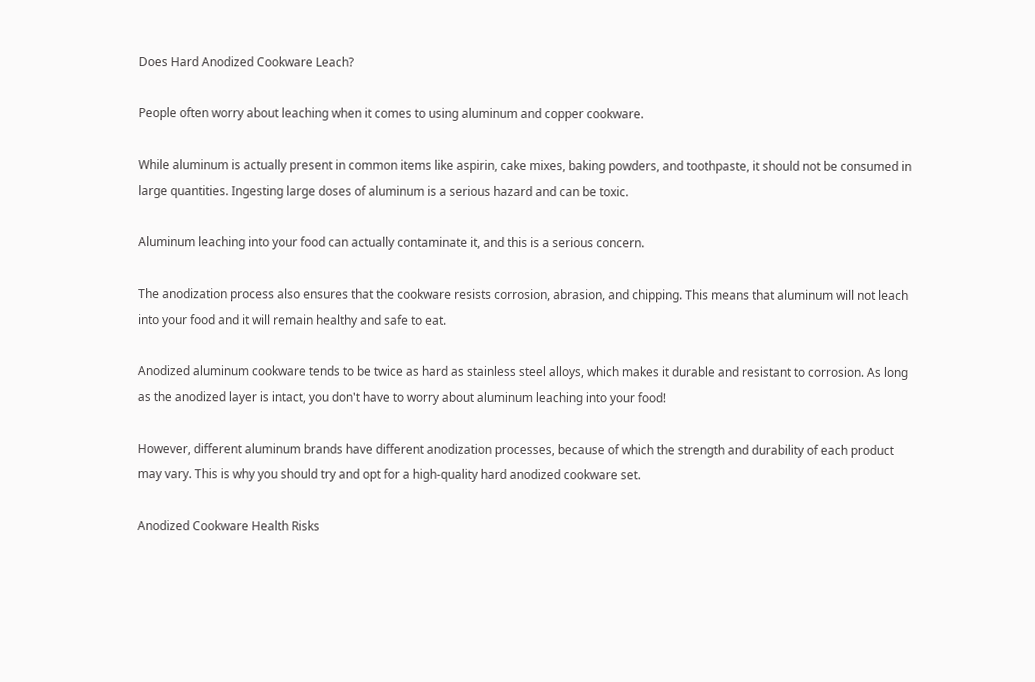Does Hard Anodized Cookware Leach?

People often worry about leaching when it comes to using aluminum and copper cookware.

While aluminum is actually present in common items like aspirin, cake mixes, baking powders, and toothpaste, it should not be consumed in large quantities. Ingesting large doses of aluminum is a serious hazard and can be toxic.

Aluminum leaching into your food can actually contaminate it, and this is a serious concern.

The anodization process also ensures that the cookware resists corrosion, abrasion, and chipping. This means that aluminum will not leach into your food and it will remain healthy and safe to eat.

Anodized aluminum cookware tends to be twice as hard as stainless steel alloys, which makes it durable and resistant to corrosion. As long as the anodized layer is intact, you don't have to worry about aluminum leaching into your food!

However, different aluminum brands have different anodization processes, because of which the strength and durability of each product may vary. This is why you should try and opt for a high-quality hard anodized cookware set.

Anodized Cookware Health Risks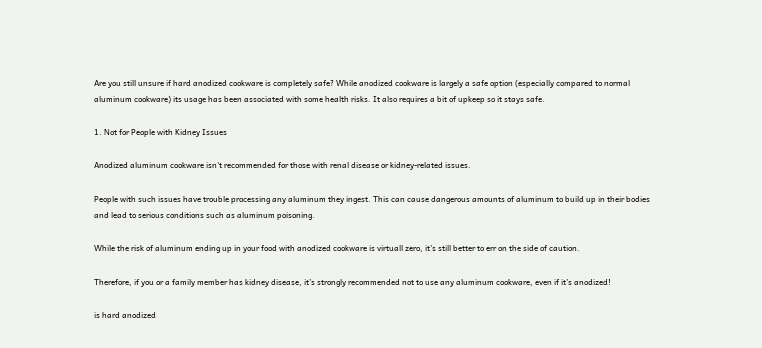Are you still unsure if hard anodized cookware is completely safe? While anodized cookware is largely a safe option (especially compared to normal aluminum cookware) its usage has been associated with some health risks. It also requires a bit of upkeep so it stays safe.

1. Not for People with Kidney Issues

Anodized aluminum cookware isn't recommended for those with renal disease or kidney-related issues.

People with such issues have trouble processing any aluminum they ingest. This can cause dangerous amounts of aluminum to build up in their bodies and lead to serious conditions such as aluminum poisoning.

While the risk of aluminum ending up in your food with anodized cookware is virtuall zero, it's still better to err on the side of caution.

Therefore, if you or a family member has kidney disease, it’s strongly recommended not to use any aluminum cookware, even if it’s anodized!

is hard anodized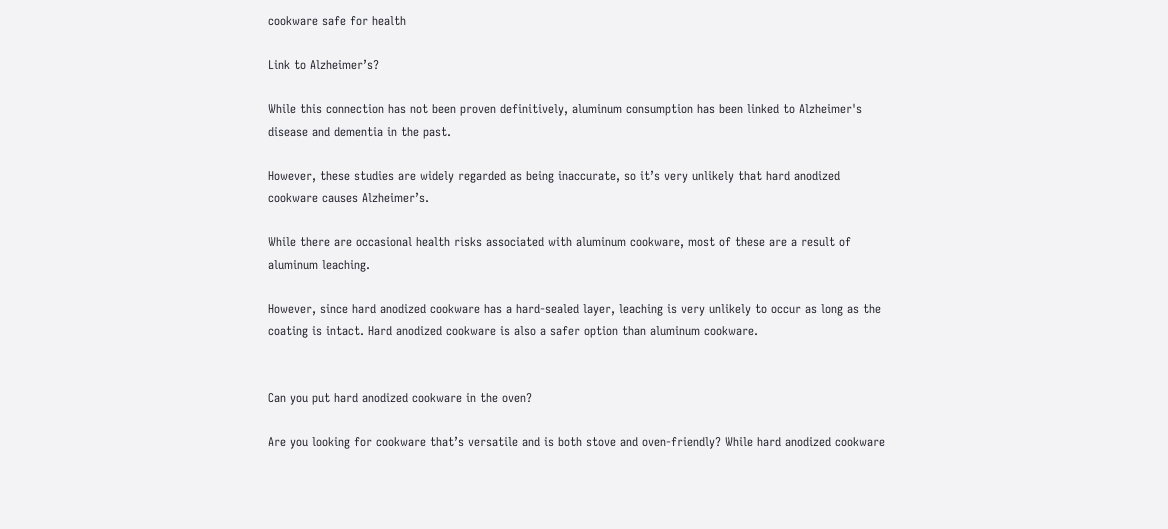cookware safe for health

Link to Alzheimer’s?

While this connection has not been proven definitively, aluminum consumption has been linked to Alzheimer's disease and dementia in the past.

However, these studies are widely regarded as being inaccurate, so it’s very unlikely that hard anodized cookware causes Alzheimer’s.

While there are occasional health risks associated with aluminum cookware, most of these are a result of aluminum leaching.

However, since hard anodized cookware has a hard-sealed layer, leaching is very unlikely to occur as long as the coating is intact. Hard anodized cookware is also a safer option than aluminum cookware.


Can you put hard anodized cookware in the oven?

Are you looking for cookware that’s versatile and is both stove and oven-friendly? While hard anodized cookware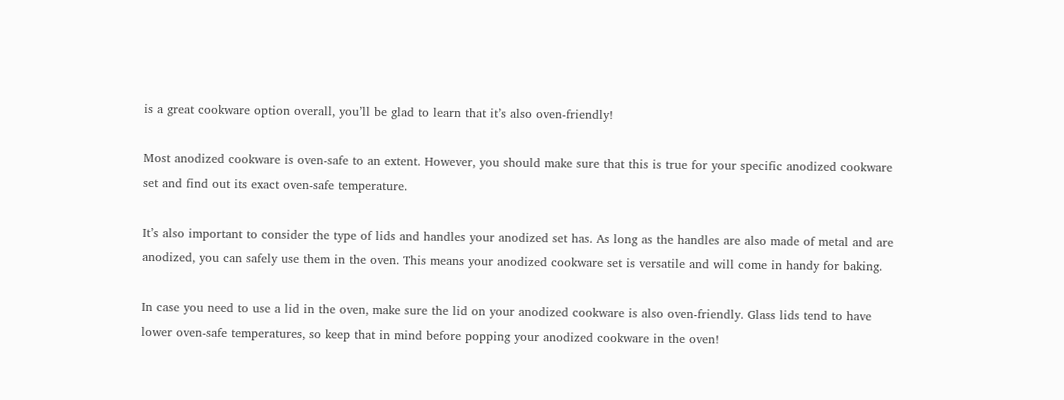is a great cookware option overall, you’ll be glad to learn that it’s also oven-friendly!

Most anodized cookware is oven-safe to an extent. However, you should make sure that this is true for your specific anodized cookware set and find out its exact oven-safe temperature.

It’s also important to consider the type of lids and handles your anodized set has. As long as the handles are also made of metal and are anodized, you can safely use them in the oven. This means your anodized cookware set is versatile and will come in handy for baking.

In case you need to use a lid in the oven, make sure the lid on your anodized cookware is also oven-friendly. Glass lids tend to have lower oven-safe temperatures, so keep that in mind before popping your anodized cookware in the oven!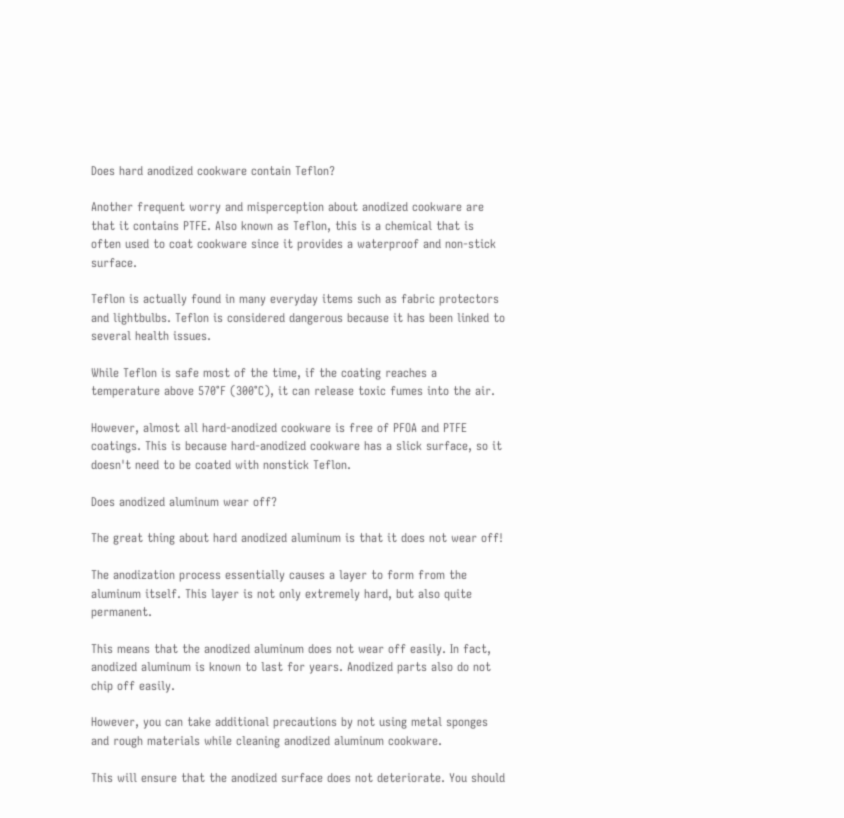Does hard anodized cookware contain Teflon?

Another frequent worry and misperception about anodized cookware are that it contains PTFE. Also known as Teflon, this is a chemical that is often used to coat cookware since it provides a waterproof and non-stick surface.

Teflon is actually found in many everyday items such as fabric protectors and lightbulbs. Teflon is considered dangerous because it has been linked to several health issues.

While Teflon is safe most of the time, if the coating reaches a temperature above 570°F (300°C), it can release toxic fumes into the air.

However, almost all hard-anodized cookware is free of PFOA and PTFE coatings. This is because hard-anodized cookware has a slick surface, so it doesn't need to be coated with nonstick Teflon.

Does anodized aluminum wear off?

The great thing about hard anodized aluminum is that it does not wear off!

The anodization process essentially causes a layer to form from the aluminum itself. This layer is not only extremely hard, but also quite permanent.

This means that the anodized aluminum does not wear off easily. In fact, anodized aluminum is known to last for years. Anodized parts also do not chip off easily.

However, you can take additional precautions by not using metal sponges and rough materials while cleaning anodized aluminum cookware.

This will ensure that the anodized surface does not deteriorate. You should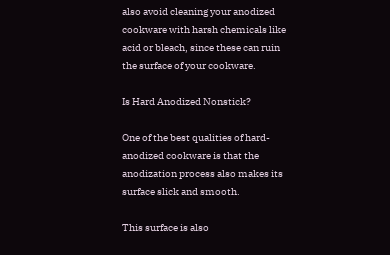also avoid cleaning your anodized cookware with harsh chemicals like acid or bleach, since these can ruin the surface of your cookware.

Is Hard Anodized Nonstick?

One of the best qualities of hard-anodized cookware is that the anodization process also makes its surface slick and smooth.

This surface is also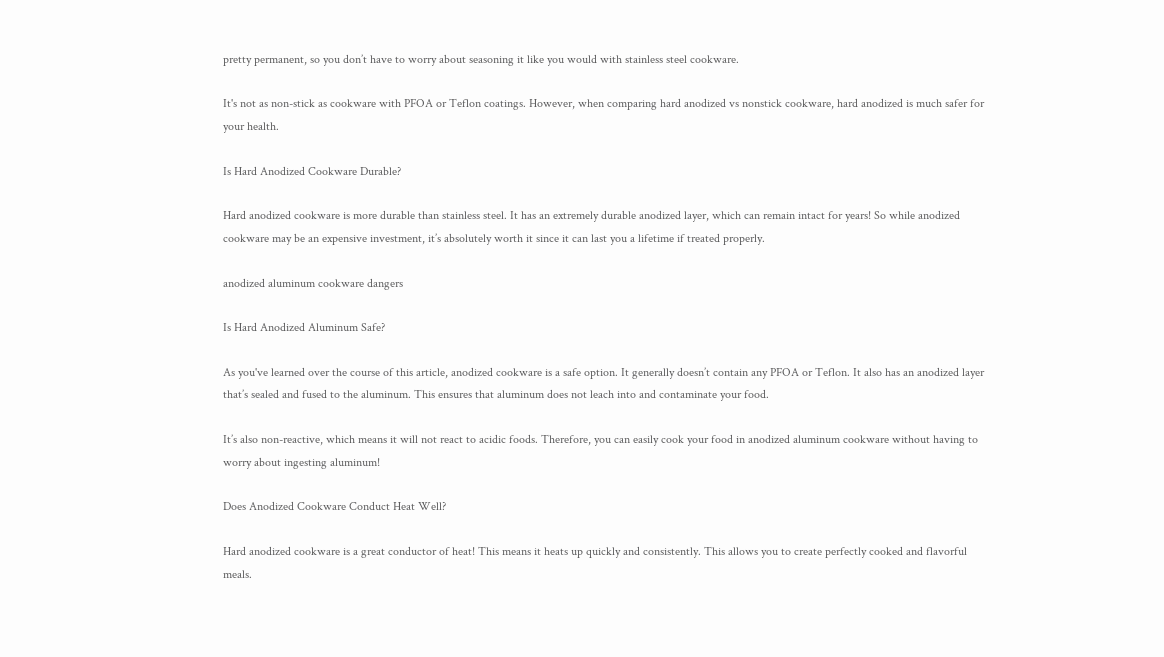pretty permanent, so you don’t have to worry about seasoning it like you would with stainless steel cookware.

It's not as non-stick as cookware with PFOA or Teflon coatings. However, when comparing hard anodized vs nonstick cookware, hard anodized is much safer for your health.

Is Hard Anodized Cookware Durable?

Hard anodized cookware is more durable than stainless steel. It has an extremely durable anodized layer, which can remain intact for years! So while anodized cookware may be an expensive investment, it’s absolutely worth it since it can last you a lifetime if treated properly.

anodized aluminum cookware dangers

Is Hard Anodized Aluminum Safe?

As you've learned over the course of this article, anodized cookware is a safe option. It generally doesn’t contain any PFOA or Teflon. It also has an anodized layer that’s sealed and fused to the aluminum. This ensures that aluminum does not leach into and contaminate your food.

It’s also non-reactive, which means it will not react to acidic foods. Therefore, you can easily cook your food in anodized aluminum cookware without having to worry about ingesting aluminum!

Does Anodized Cookware Conduct Heat Well?

Hard anodized cookware is a great conductor of heat! This means it heats up quickly and consistently. This allows you to create perfectly cooked and flavorful meals.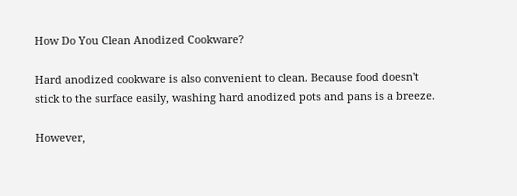How Do You Clean Anodized Cookware?

Hard anodized cookware is also convenient to clean. Because food doesn't stick to the surface easily, washing hard anodized pots and pans is a breeze.

However,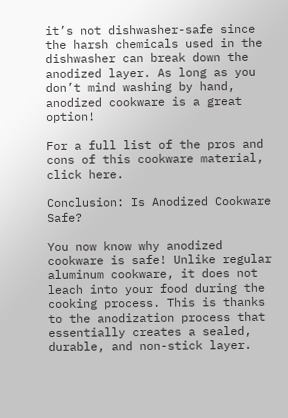it’s not dishwasher-safe since the harsh chemicals used in the dishwasher can break down the anodized layer. As long as you don’t mind washing by hand, anodized cookware is a great option!

For a full list of the pros and cons of this cookware material, click here.

Conclusion: Is Anodized Cookware Safe?

You now know why anodized cookware is safe! Unlike regular aluminum cookware, it does not leach into your food during the cooking process. This is thanks to the anodization process that essentially creates a sealed, durable, and non-stick layer.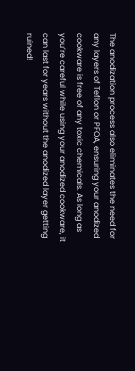The anodization process also eliminates the need for any layers of Teflon or PFOA, ensuring your anodized cookware is free of any toxic chemicals. As long as you’re careful while using your anodized cookware, it can last for years without the anodized layer getting ruined!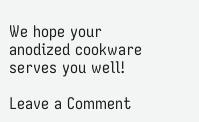We hope your anodized cookware serves you well!

Leave a Comment